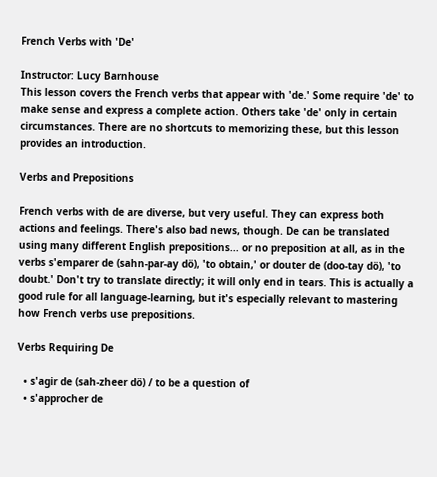French Verbs with 'De'

Instructor: Lucy Barnhouse
This lesson covers the French verbs that appear with 'de.' Some require 'de' to make sense and express a complete action. Others take 'de' only in certain circumstances. There are no shortcuts to memorizing these, but this lesson provides an introduction.

Verbs and Prepositions

French verbs with de are diverse, but very useful. They can express both actions and feelings. There's also bad news, though. De can be translated using many different English prepositions... or no preposition at all, as in the verbs s'emparer de (sahn-par-ay dö), 'to obtain,' or douter de (doo-tay dö), 'to doubt.' Don't try to translate directly; it will only end in tears. This is actually a good rule for all language-learning, but it's especially relevant to mastering how French verbs use prepositions.

Verbs Requiring De

  • s'agir de (sah-zheer dö) / to be a question of
  • s'approcher de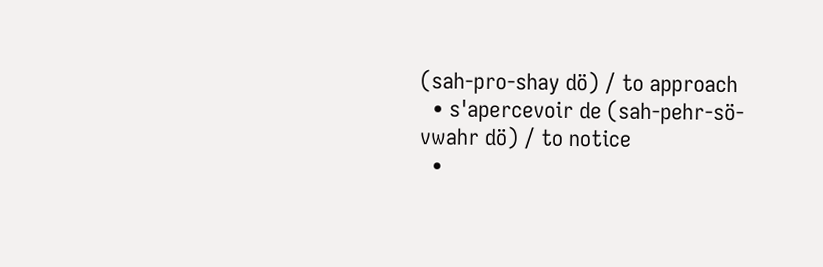(sah-pro-shay dö) / to approach
  • s'apercevoir de (sah-pehr-sö-vwahr dö) / to notice
  •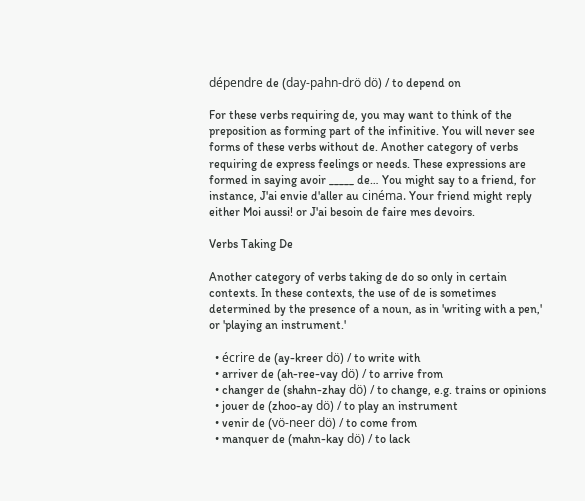dépendre de (day-pahn-drö dö) / to depend on

For these verbs requiring de, you may want to think of the preposition as forming part of the infinitive. You will never see forms of these verbs without de. Another category of verbs requiring de express feelings or needs. These expressions are formed in saying avoir _____ de… You might say to a friend, for instance, J'ai envie d'aller au cinéma. Your friend might reply either Moi aussi! or J'ai besoin de faire mes devoirs.

Verbs Taking De

Another category of verbs taking de do so only in certain contexts. In these contexts, the use of de is sometimes determined by the presence of a noun, as in 'writing with a pen,' or 'playing an instrument.'

  • écrire de (ay-kreer dö) / to write with
  • arriver de (ah-ree-vay dö) / to arrive from
  • changer de (shahn-zhay dö) / to change, e.g. trains or opinions
  • jouer de (zhoo-ay dö) / to play an instrument
  • venir de (vö-neer dö) / to come from
  • manquer de (mahn-kay dö) / to lack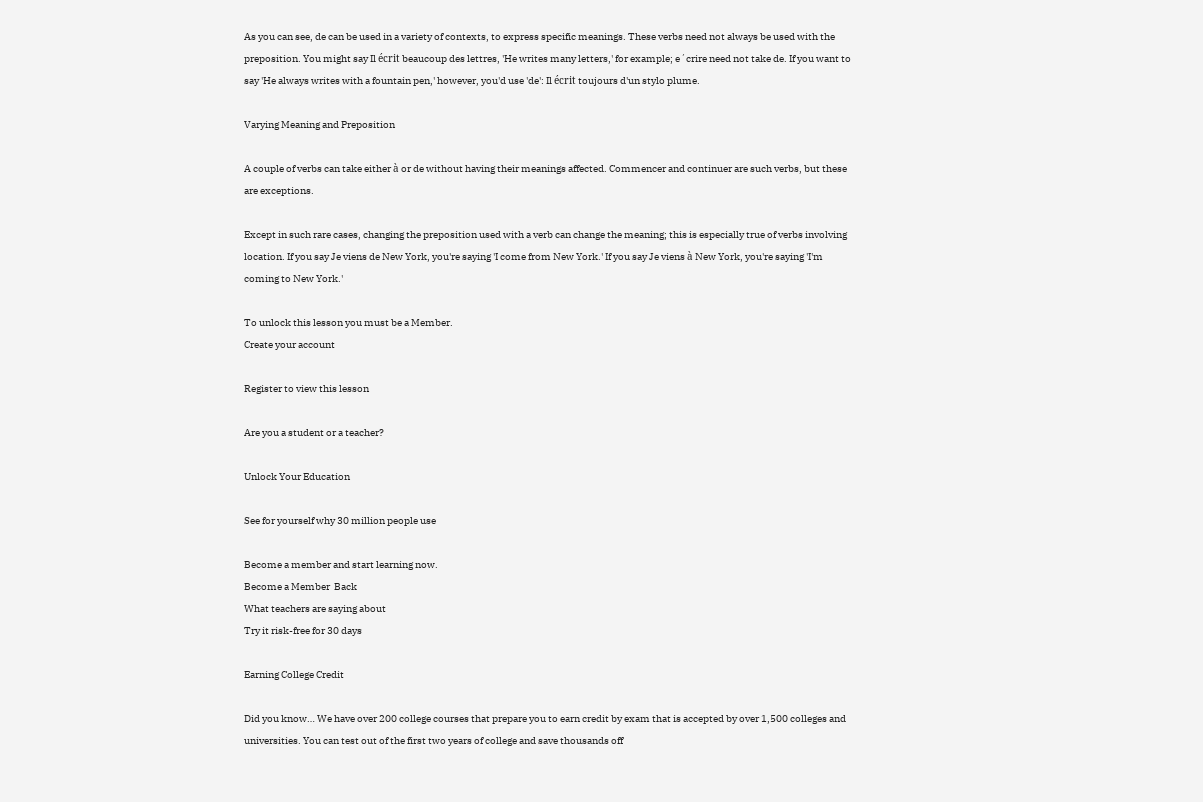As you can see, de can be used in a variety of contexts, to express specific meanings. These verbs need not always be used with the preposition. You might say Il écrit beaucoup des lettres, 'He writes many letters,' for example; e´crire need not take de. If you want to say 'He always writes with a fountain pen,' however, you'd use 'de': Il écrit toujours d'un stylo plume.

Varying Meaning and Preposition

A couple of verbs can take either à or de without having their meanings affected. Commencer and continuer are such verbs, but these are exceptions.

Except in such rare cases, changing the preposition used with a verb can change the meaning; this is especially true of verbs involving location. If you say Je viens de New York, you're saying 'I come from New York.' If you say Je viens à New York, you're saying 'I'm coming to New York.'

To unlock this lesson you must be a Member.
Create your account

Register to view this lesson

Are you a student or a teacher?

Unlock Your Education

See for yourself why 30 million people use

Become a member and start learning now.
Become a Member  Back
What teachers are saying about
Try it risk-free for 30 days

Earning College Credit

Did you know… We have over 200 college courses that prepare you to earn credit by exam that is accepted by over 1,500 colleges and universities. You can test out of the first two years of college and save thousands off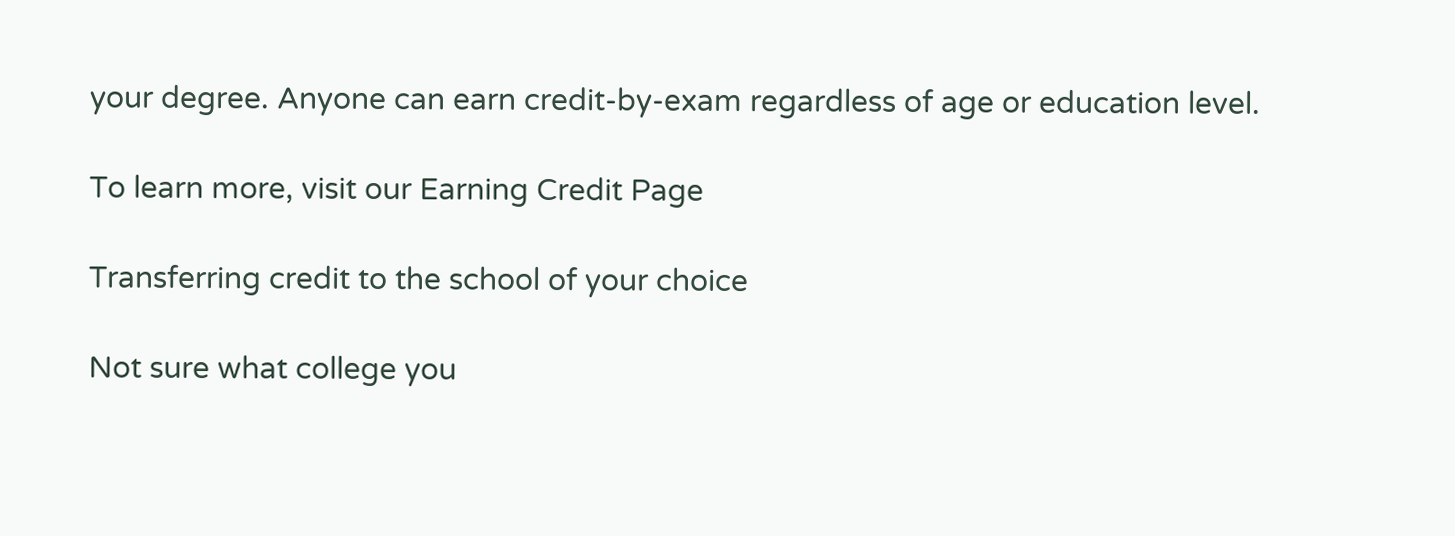your degree. Anyone can earn credit-by-exam regardless of age or education level.

To learn more, visit our Earning Credit Page

Transferring credit to the school of your choice

Not sure what college you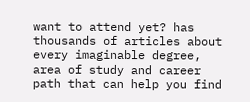want to attend yet? has thousands of articles about every imaginable degree, area of study and career path that can help you find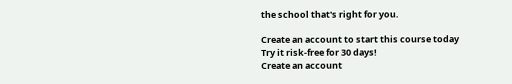the school that's right for you.

Create an account to start this course today
Try it risk-free for 30 days!
Create an account